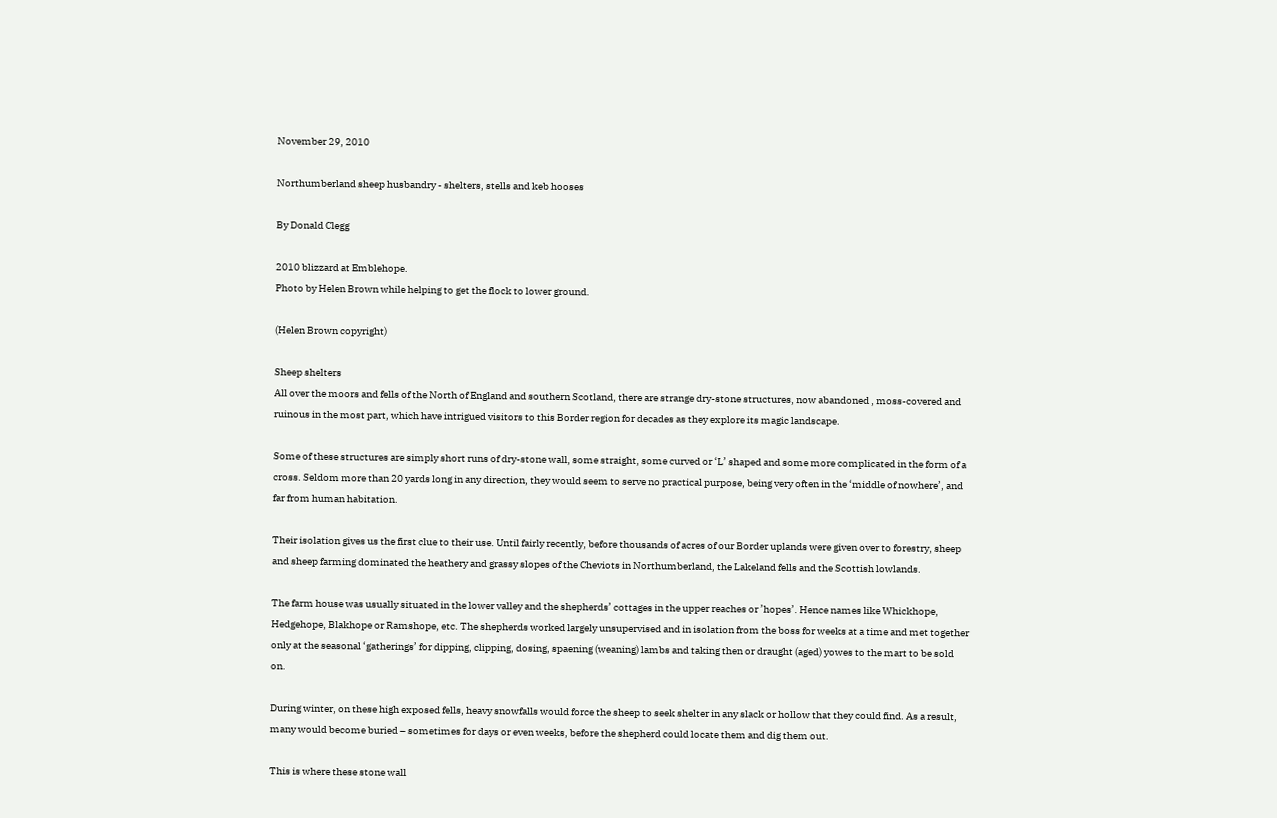November 29, 2010

Northumberland sheep husbandry - shelters, stells and keb hooses

By Donald Clegg

2010 blizzard at Emblehope.
Photo by Helen Brown while helping to get the flock to lower ground.

(Helen Brown copyright)

Sheep shelters
All over the moors and fells of the North of England and southern Scotland, there are strange dry-stone structures, now abandoned , moss-covered and ruinous in the most part, which have intrigued visitors to this Border region for decades as they explore its magic landscape.

Some of these structures are simply short runs of dry-stone wall, some straight, some curved or ‘L’ shaped and some more complicated in the form of a cross. Seldom more than 20 yards long in any direction, they would seem to serve no practical purpose, being very often in the ‘middle of nowhere’, and far from human habitation.

Their isolation gives us the first clue to their use. Until fairly recently, before thousands of acres of our Border uplands were given over to forestry, sheep and sheep farming dominated the heathery and grassy slopes of the Cheviots in Northumberland, the Lakeland fells and the Scottish lowlands.

The farm house was usually situated in the lower valley and the shepherds’ cottages in the upper reaches or ’hopes’. Hence names like Whickhope, Hedgehope, Blakhope or Ramshope, etc. The shepherds worked largely unsupervised and in isolation from the boss for weeks at a time and met together only at the seasonal ‘gatherings’ for dipping, clipping, dosing, spaening (weaning) lambs and taking then or draught (aged) yowes to the mart to be sold on.

During winter, on these high exposed fells, heavy snowfalls would force the sheep to seek shelter in any slack or hollow that they could find. As a result, many would become buried – sometimes for days or even weeks, before the shepherd could locate them and dig them out.

This is where these stone wall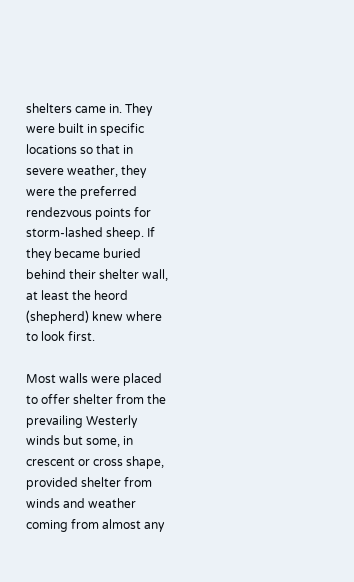shelters came in. They were built in specific locations so that in severe weather, they were the preferred rendezvous points for storm-lashed sheep. If they became buried behind their shelter wall, at least the heord (shepherd) knew where to look first.

Most walls were placed to offer shelter from the prevailing Westerly winds but some, in crescent or cross shape, provided shelter from winds and weather coming from almost any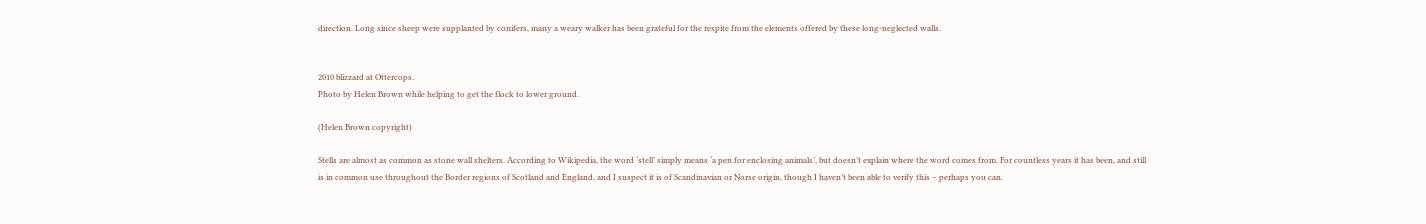direction. Long since sheep were supplanted by conifers, many a weary walker has been grateful for the respite from the elements offered by these long-neglected walls.


2010 blizzard at Ottercops.
Photo by Helen Brown while helping to get the flock to lower ground.

(Helen Brown copyright)

Stells are almost as common as stone wall shelters. According to Wikipedia, the word ‘stell’ simply means ‘a pen for enclosing animals’, but doesn’t explain where the word comes from. For countless years it has been, and still is in common use throughout the Border regions of Scotland and England, and I suspect it is of Scandinavian or Norse origin, though I haven’t been able to verify this – perhaps you can.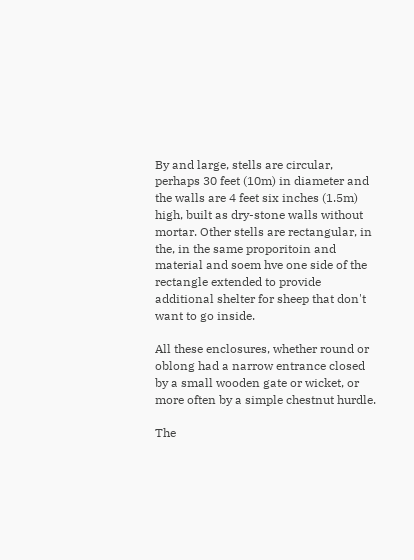By and large, stells are circular, perhaps 30 feet (10m) in diameter and the walls are 4 feet six inches (1.5m) high, built as dry-stone walls without mortar. Other stells are rectangular, in the, in the same proporitoin and material and soem hve one side of the rectangle extended to provide additional shelter for sheep that don't want to go inside.

All these enclosures, whether round or oblong had a narrow entrance closed by a small wooden gate or wicket, or more often by a simple chestnut hurdle.

The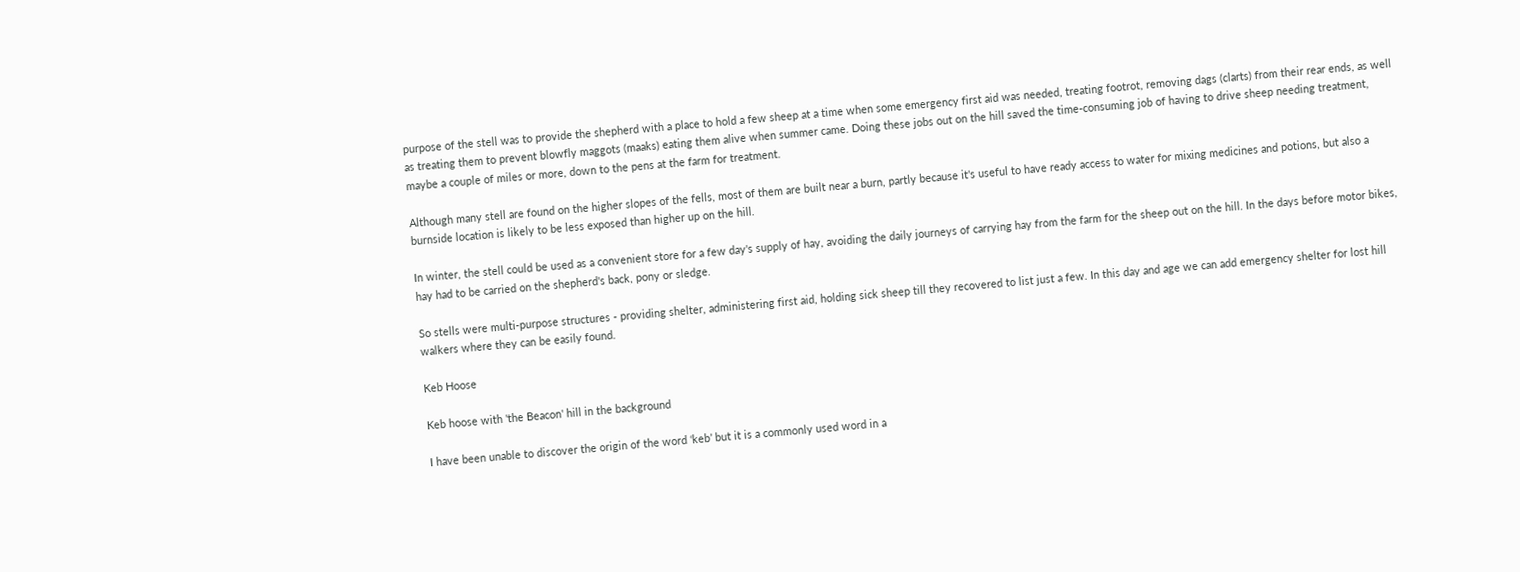purpose of the stell was to provide the shepherd with a place to hold a few sheep at a time when some emergency first aid was needed, treating footrot, removing dags (clarts) from their rear ends, as well as treating them to prevent blowfly maggots (maaks) eating them alive when summer came. Doing these jobs out on the hill saved the time-consuming job of having to drive sheep needing treatment, maybe a couple of miles or more, down to the pens at the farm for treatment.

Although many stell are found on the higher slopes of the fells, most of them are built near a burn, partly because it's useful to have ready access to water for mixing medicines and potions, but also a burnside location is likely to be less exposed than higher up on the hill.

In winter, the stell could be used as a convenient store for a few day's supply of hay, avoiding the daily journeys of carrying hay from the farm for the sheep out on the hill. In the days before motor bikes, hay had to be carried on the shepherd's back, pony or sledge.

So stells were multi-purpose structures - providing shelter, administering first aid, holding sick sheep till they recovered to list just a few. In this day and age we can add emergency shelter for lost hill walkers where they can be easily found.

Keb Hoose

Keb hoose with 'the Beacon' hill in the background

I have been unable to discover the origin of the word ‘keb’ but it is a commonly used word in a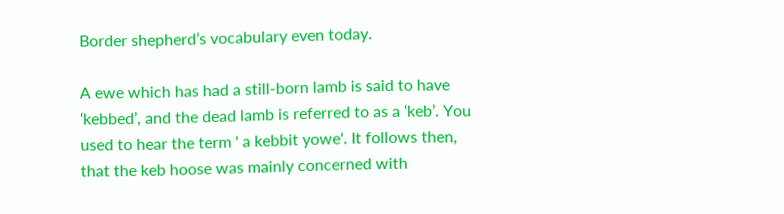Border shepherd’s vocabulary even today.

A ewe which has had a still-born lamb is said to have ‘kebbed’, and the dead lamb is referred to as a ‘keb’. You used to hear the term ' a kebbit yowe'. It follows then, that the keb hoose was mainly concerned with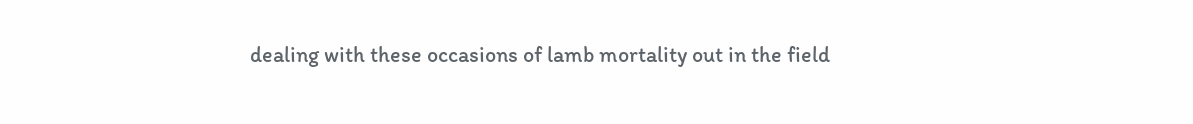dealing with these occasions of lamb mortality out in the field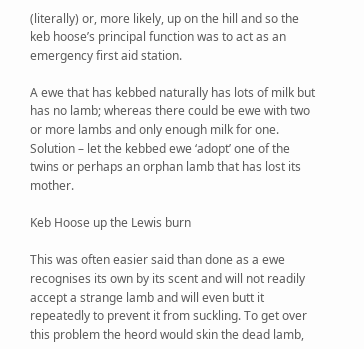(literally) or, more likely, up on the hill and so the keb hoose’s principal function was to act as an emergency first aid station.

A ewe that has kebbed naturally has lots of milk but has no lamb; whereas there could be ewe with two or more lambs and only enough milk for one. Solution – let the kebbed ewe ‘adopt’ one of the twins or perhaps an orphan lamb that has lost its mother.

Keb Hoose up the Lewis burn

This was often easier said than done as a ewe recognises its own by its scent and will not readily accept a strange lamb and will even butt it repeatedly to prevent it from suckling. To get over this problem the heord would skin the dead lamb,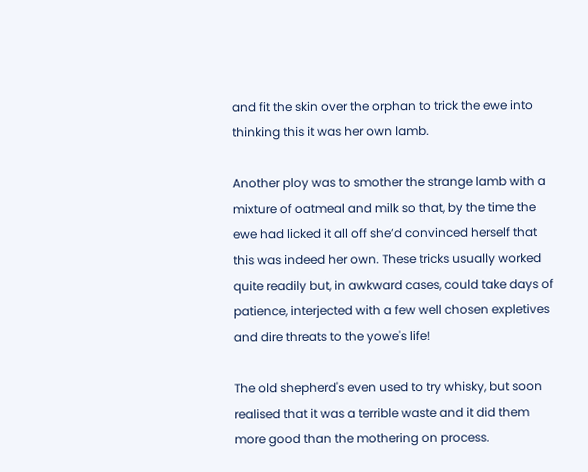and fit the skin over the orphan to trick the ewe into thinking this it was her own lamb.

Another ploy was to smother the strange lamb with a mixture of oatmeal and milk so that, by the time the ewe had licked it all off she’d convinced herself that this was indeed her own. These tricks usually worked quite readily but, in awkward cases, could take days of patience, interjected with a few well chosen expletives and dire threats to the yowe's life!

The old shepherd's even used to try whisky, but soon realised that it was a terrible waste and it did them more good than the mothering on process.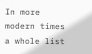In more modern times a whole list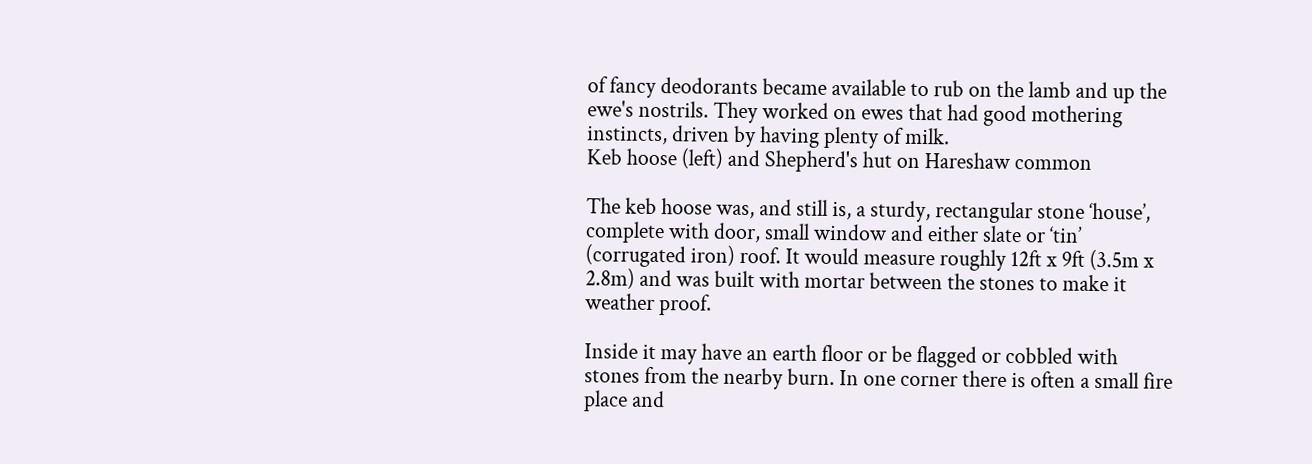of fancy deodorants became available to rub on the lamb and up the ewe's nostrils. They worked on ewes that had good mothering instincts, driven by having plenty of milk.
Keb hoose (left) and Shepherd's hut on Hareshaw common

The keb hoose was, and still is, a sturdy, rectangular stone ‘house’, complete with door, small window and either slate or ‘tin’ (corrugated iron) roof. It would measure roughly 12ft x 9ft (3.5m x 2.8m) and was built with mortar between the stones to make it weather proof.

Inside it may have an earth floor or be flagged or cobbled with stones from the nearby burn. In one corner there is often a small fire place and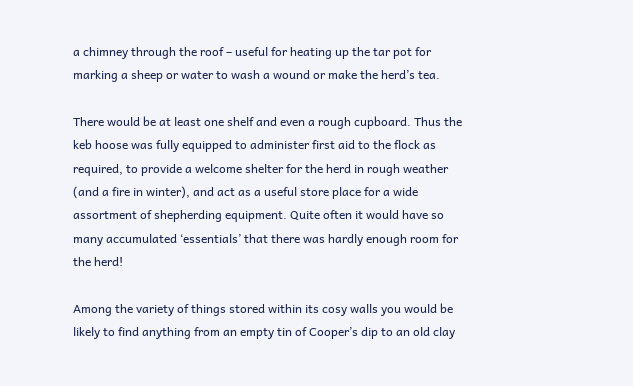a chimney through the roof – useful for heating up the tar pot for marking a sheep or water to wash a wound or make the herd’s tea.

There would be at least one shelf and even a rough cupboard. Thus the keb hoose was fully equipped to administer first aid to the flock as required, to provide a welcome shelter for the herd in rough weather (and a fire in winter), and act as a useful store place for a wide assortment of shepherding equipment. Quite often it would have so many accumulated ‘essentials’ that there was hardly enough room for the herd!

Among the variety of things stored within its cosy walls you would be likely to find anything from an empty tin of Cooper’s dip to an old clay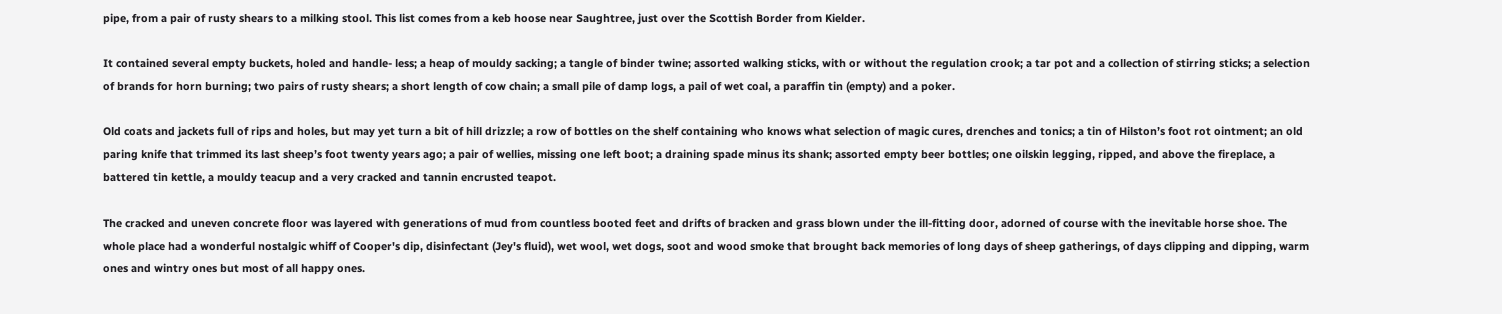pipe, from a pair of rusty shears to a milking stool. This list comes from a keb hoose near Saughtree, just over the Scottish Border from Kielder.

It contained several empty buckets, holed and handle- less; a heap of mouldy sacking; a tangle of binder twine; assorted walking sticks, with or without the regulation crook; a tar pot and a collection of stirring sticks; a selection of brands for horn burning; two pairs of rusty shears; a short length of cow chain; a small pile of damp logs, a pail of wet coal, a paraffin tin (empty) and a poker.

Old coats and jackets full of rips and holes, but may yet turn a bit of hill drizzle; a row of bottles on the shelf containing who knows what selection of magic cures, drenches and tonics; a tin of Hilston’s foot rot ointment; an old paring knife that trimmed its last sheep’s foot twenty years ago; a pair of wellies, missing one left boot; a draining spade minus its shank; assorted empty beer bottles; one oilskin legging, ripped, and above the fireplace, a battered tin kettle, a mouldy teacup and a very cracked and tannin encrusted teapot.

The cracked and uneven concrete floor was layered with generations of mud from countless booted feet and drifts of bracken and grass blown under the ill-fitting door, adorned of course with the inevitable horse shoe. The whole place had a wonderful nostalgic whiff of Cooper's dip, disinfectant (Jey's fluid), wet wool, wet dogs, soot and wood smoke that brought back memories of long days of sheep gatherings, of days clipping and dipping, warm ones and wintry ones but most of all happy ones.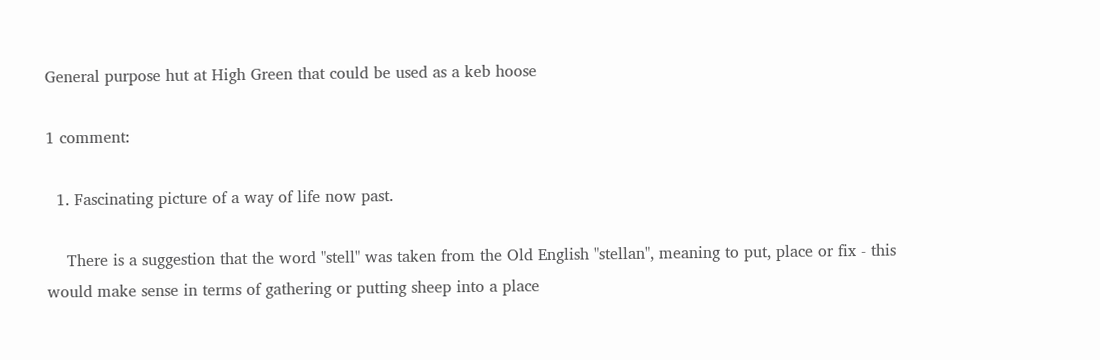General purpose hut at High Green that could be used as a keb hoose

1 comment:

  1. Fascinating picture of a way of life now past.

    There is a suggestion that the word "stell" was taken from the Old English "stellan", meaning to put, place or fix - this would make sense in terms of gathering or putting sheep into a place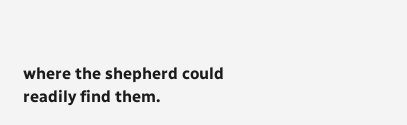where the shepherd could readily find them.